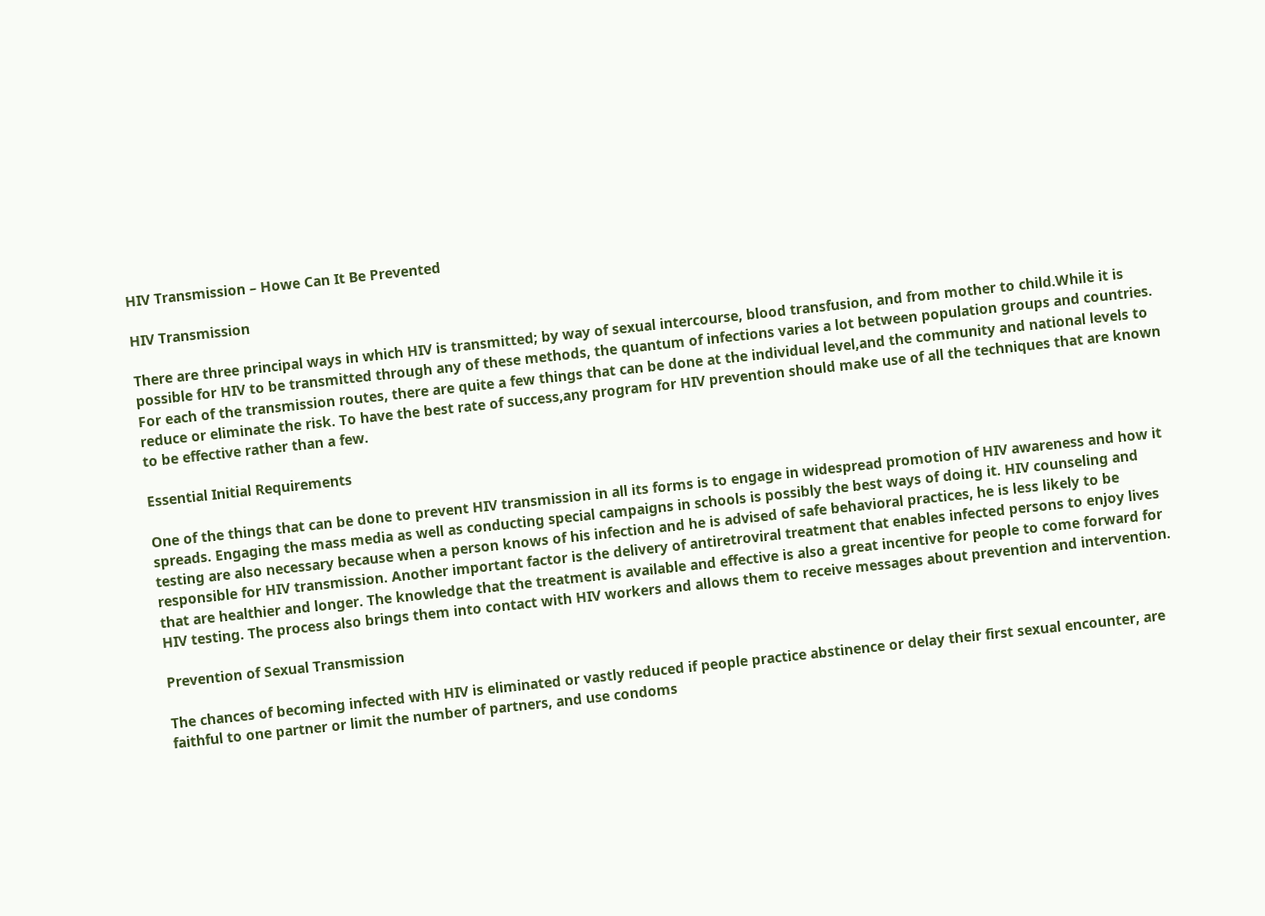HIV Transmission – Howe Can It Be Prevented

HIV Transmission

There are three principal ways in which HIV is transmitted; by way of sexual intercourse, blood transfusion, and from mother to child.While it is possible for HIV to be transmitted through any of these methods, the quantum of infections varies a lot between population groups and countries. For each of the transmission routes, there are quite a few things that can be done at the individual level,and the community and national levels to reduce or eliminate the risk. To have the best rate of success,any program for HIV prevention should make use of all the techniques that are known to be effective rather than a few.

Essential Initial Requirements

One of the things that can be done to prevent HIV transmission in all its forms is to engage in widespread promotion of HIV awareness and how it spreads. Engaging the mass media as well as conducting special campaigns in schools is possibly the best ways of doing it. HIV counseling and testing are also necessary because when a person knows of his infection and he is advised of safe behavioral practices, he is less likely to be responsible for HIV transmission. Another important factor is the delivery of antiretroviral treatment that enables infected persons to enjoy lives that are healthier and longer. The knowledge that the treatment is available and effective is also a great incentive for people to come forward for HIV testing. The process also brings them into contact with HIV workers and allows them to receive messages about prevention and intervention.

Prevention of Sexual Transmission

The chances of becoming infected with HIV is eliminated or vastly reduced if people practice abstinence or delay their first sexual encounter, are faithful to one partner or limit the number of partners, and use condoms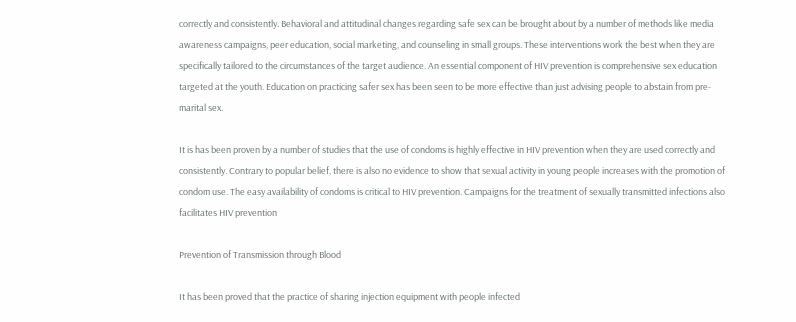correctly and consistently. Behavioral and attitudinal changes regarding safe sex can be brought about by a number of methods like media awareness campaigns, peer education, social marketing, and counseling in small groups. These interventions work the best when they are specifically tailored to the circumstances of the target audience. An essential component of HIV prevention is comprehensive sex education targeted at the youth. Education on practicing safer sex has been seen to be more effective than just advising people to abstain from pre-marital sex.

It is has been proven by a number of studies that the use of condoms is highly effective in HIV prevention when they are used correctly and consistently. Contrary to popular belief, there is also no evidence to show that sexual activity in young people increases with the promotion of condom use. The easy availability of condoms is critical to HIV prevention. Campaigns for the treatment of sexually transmitted infections also facilitates HIV prevention

Prevention of Transmission through Blood

It has been proved that the practice of sharing injection equipment with people infected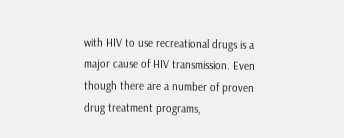with HIV to use recreational drugs is a major cause of HIV transmission. Even though there are a number of proven drug treatment programs,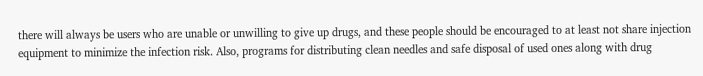there will always be users who are unable or unwilling to give up drugs, and these people should be encouraged to at least not share injection equipment to minimize the infection risk. Also, programs for distributing clean needles and safe disposal of used ones along with drug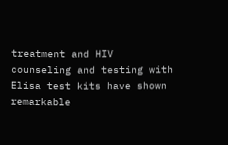treatment and HIV counseling and testing with Elisa test kits have shown remarkable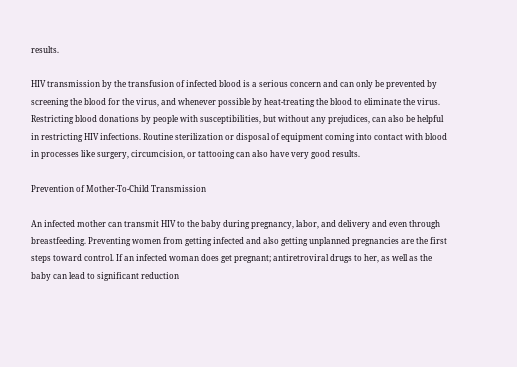results.

HIV transmission by the transfusion of infected blood is a serious concern and can only be prevented by screening the blood for the virus, and whenever possible by heat-treating the blood to eliminate the virus. Restricting blood donations by people with susceptibilities, but without any prejudices, can also be helpful in restricting HIV infections. Routine sterilization or disposal of equipment coming into contact with blood in processes like surgery, circumcision, or tattooing can also have very good results.

Prevention of Mother-To-Child Transmission

An infected mother can transmit HIV to the baby during pregnancy, labor, and delivery and even through breastfeeding. Preventing women from getting infected and also getting unplanned pregnancies are the first steps toward control. If an infected woman does get pregnant; antiretroviral drugs to her, as well as the baby can lead to significant reduction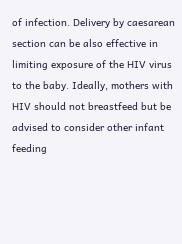of infection. Delivery by caesarean section can be also effective in limiting exposure of the HIV virus to the baby. Ideally, mothers with HIV should not breastfeed but be advised to consider other infant feeding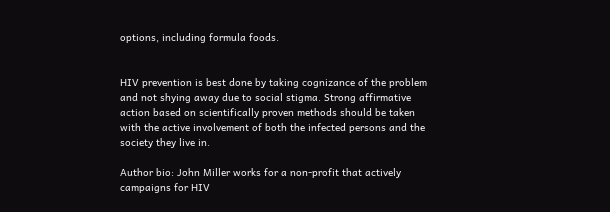options, including formula foods.


HIV prevention is best done by taking cognizance of the problem and not shying away due to social stigma. Strong affirmative action based on scientifically proven methods should be taken with the active involvement of both the infected persons and the society they live in.

Author bio: John Miller works for a non-profit that actively campaigns for HIV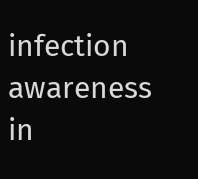infection awareness in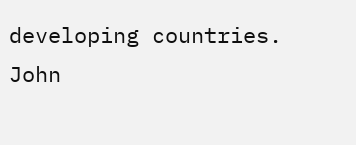developing countries. John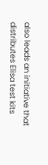also leads an initiative that distributes Elisa test kits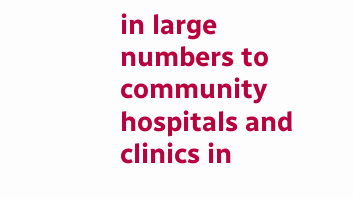in large numbers to community hospitals and clinics in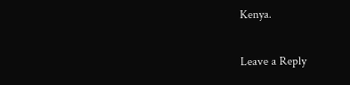Kenya.

Leave a Reply